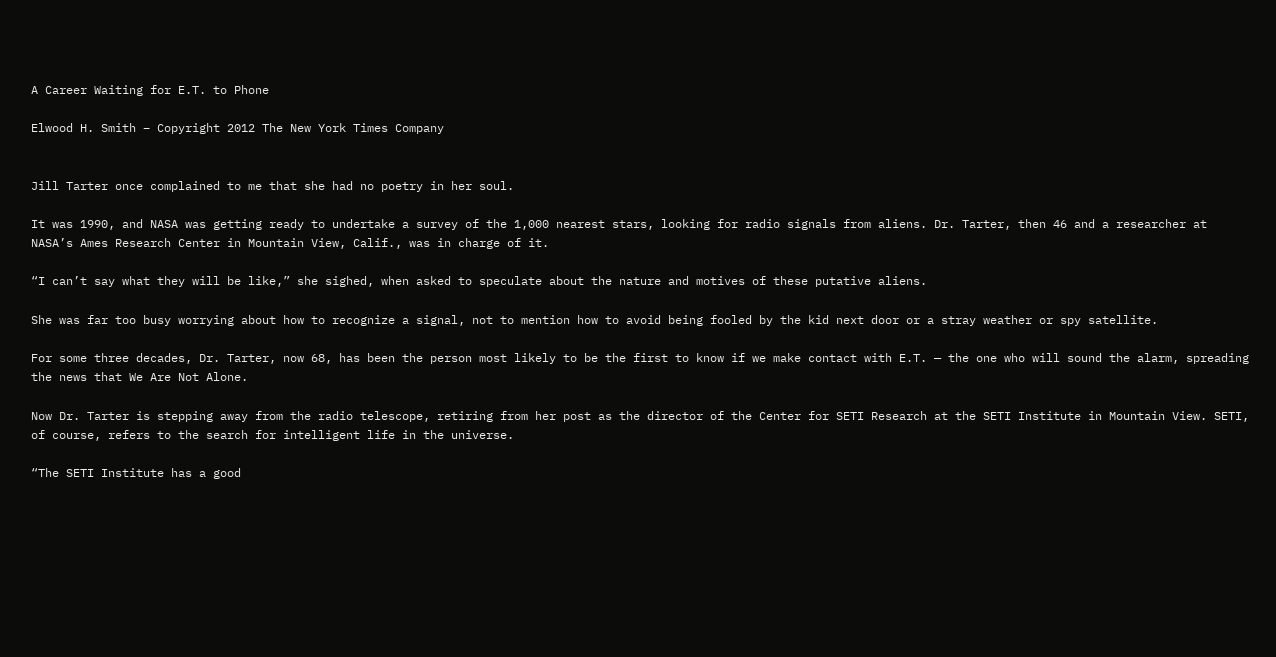A Career Waiting for E.T. to Phone

Elwood H. Smith – Copyright 2012 The New York Times Company


Jill Tarter once complained to me that she had no poetry in her soul.

It was 1990, and NASA was getting ready to undertake a survey of the 1,000 nearest stars, looking for radio signals from aliens. Dr. Tarter, then 46 and a researcher at NASA’s Ames Research Center in Mountain View, Calif., was in charge of it.

“I can’t say what they will be like,” she sighed, when asked to speculate about the nature and motives of these putative aliens.

She was far too busy worrying about how to recognize a signal, not to mention how to avoid being fooled by the kid next door or a stray weather or spy satellite.

For some three decades, Dr. Tarter, now 68, has been the person most likely to be the first to know if we make contact with E.T. — the one who will sound the alarm, spreading the news that We Are Not Alone.

Now Dr. Tarter is stepping away from the radio telescope, retiring from her post as the director of the Center for SETI Research at the SETI Institute in Mountain View. SETI, of course, refers to the search for intelligent life in the universe.

“The SETI Institute has a good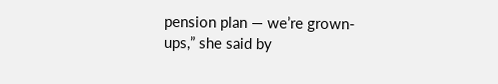pension plan — we’re grown-ups,” she said by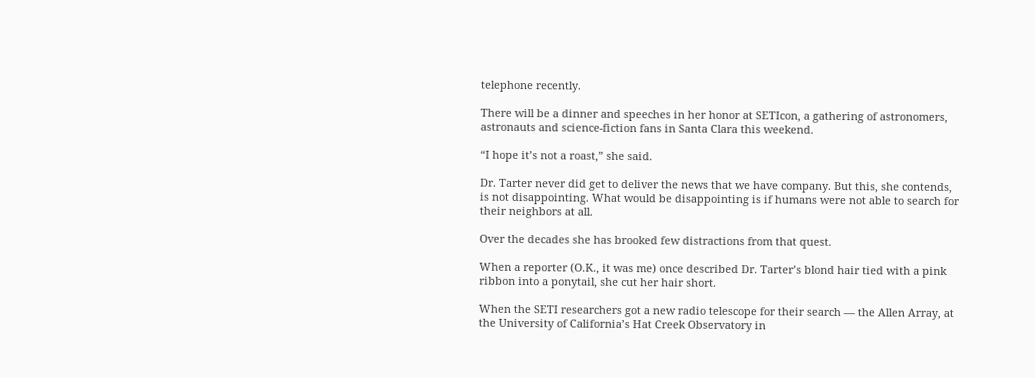telephone recently.

There will be a dinner and speeches in her honor at SETIcon, a gathering of astronomers, astronauts and science-fiction fans in Santa Clara this weekend.

“I hope it’s not a roast,” she said.

Dr. Tarter never did get to deliver the news that we have company. But this, she contends, is not disappointing. What would be disappointing is if humans were not able to search for their neighbors at all.

Over the decades she has brooked few distractions from that quest.

When a reporter (O.K., it was me) once described Dr. Tarter’s blond hair tied with a pink ribbon into a ponytail, she cut her hair short.

When the SETI researchers got a new radio telescope for their search — the Allen Array, at the University of California’s Hat Creek Observatory in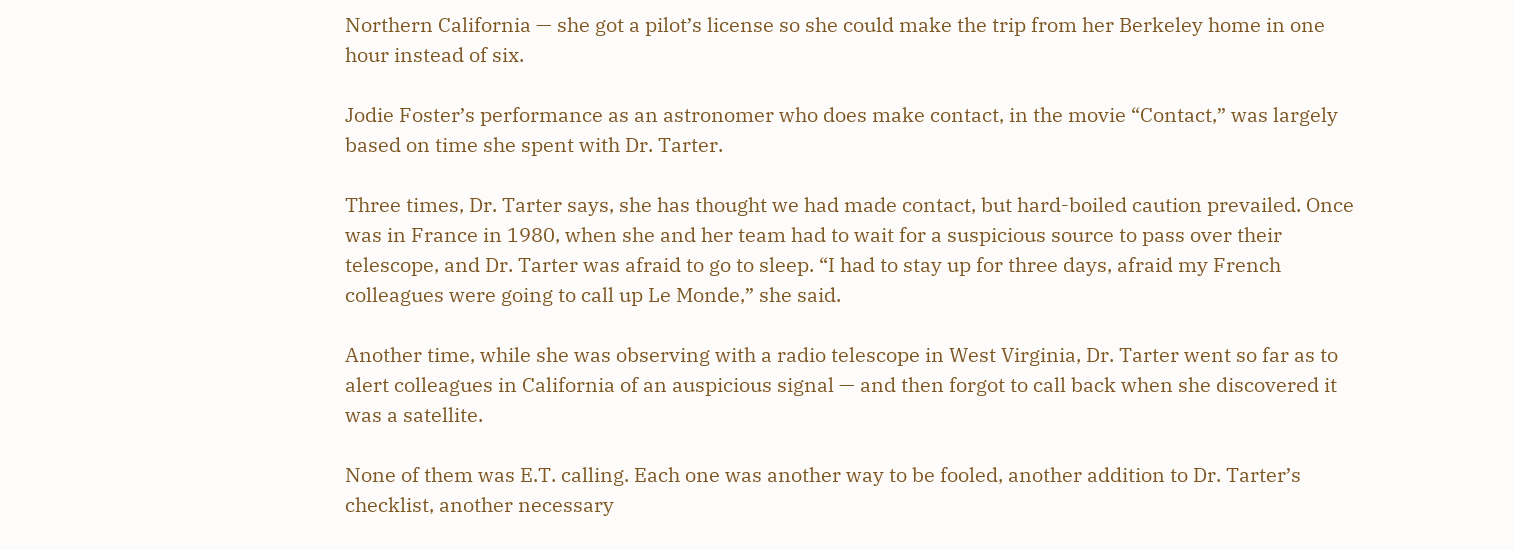Northern California — she got a pilot’s license so she could make the trip from her Berkeley home in one hour instead of six.

Jodie Foster’s performance as an astronomer who does make contact, in the movie “Contact,” was largely based on time she spent with Dr. Tarter.

Three times, Dr. Tarter says, she has thought we had made contact, but hard-boiled caution prevailed. Once was in France in 1980, when she and her team had to wait for a suspicious source to pass over their telescope, and Dr. Tarter was afraid to go to sleep. “I had to stay up for three days, afraid my French colleagues were going to call up Le Monde,” she said.

Another time, while she was observing with a radio telescope in West Virginia, Dr. Tarter went so far as to alert colleagues in California of an auspicious signal — and then forgot to call back when she discovered it was a satellite.

None of them was E.T. calling. Each one was another way to be fooled, another addition to Dr. Tarter’s checklist, another necessary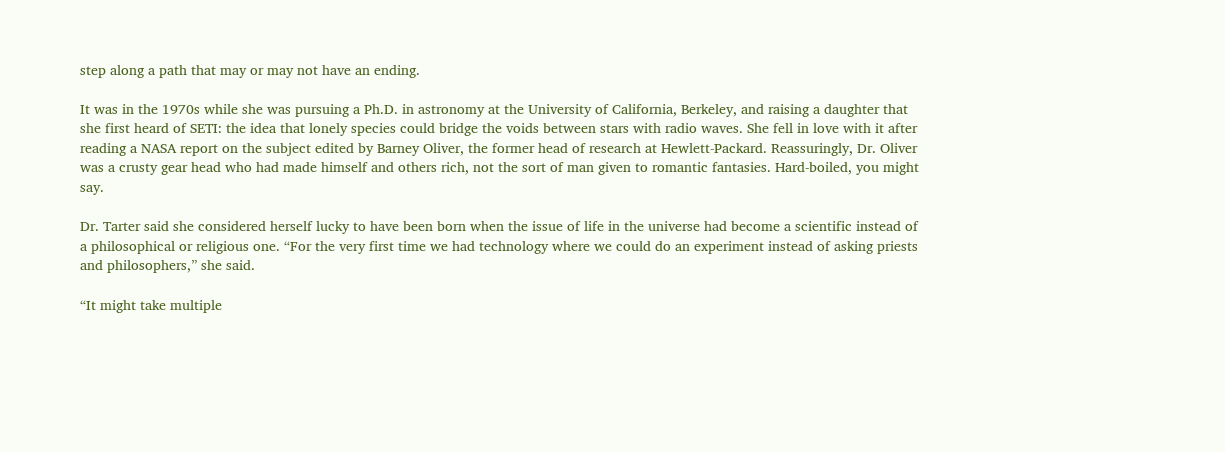step along a path that may or may not have an ending.

It was in the 1970s while she was pursuing a Ph.D. in astronomy at the University of California, Berkeley, and raising a daughter that she first heard of SETI: the idea that lonely species could bridge the voids between stars with radio waves. She fell in love with it after reading a NASA report on the subject edited by Barney Oliver, the former head of research at Hewlett-Packard. Reassuringly, Dr. Oliver was a crusty gear head who had made himself and others rich, not the sort of man given to romantic fantasies. Hard-boiled, you might say.

Dr. Tarter said she considered herself lucky to have been born when the issue of life in the universe had become a scientific instead of a philosophical or religious one. “For the very first time we had technology where we could do an experiment instead of asking priests and philosophers,” she said.

“It might take multiple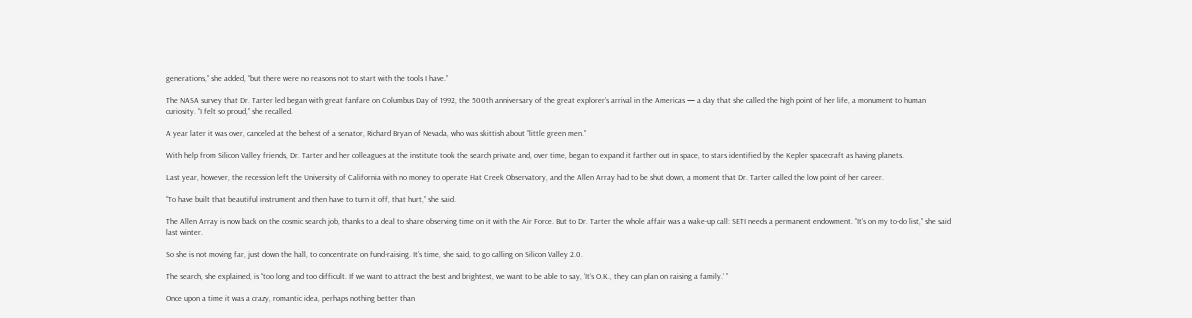generations,” she added, “but there were no reasons not to start with the tools I have.”

The NASA survey that Dr. Tarter led began with great fanfare on Columbus Day of 1992, the 500th anniversary of the great explorer’s arrival in the Americas — a day that she called the high point of her life, a monument to human curiosity. “I felt so proud,” she recalled.

A year later it was over, canceled at the behest of a senator, Richard Bryan of Nevada, who was skittish about “little green men.”

With help from Silicon Valley friends, Dr. Tarter and her colleagues at the institute took the search private and, over time, began to expand it farther out in space, to stars identified by the Kepler spacecraft as having planets.

Last year, however, the recession left the University of California with no money to operate Hat Creek Observatory, and the Allen Array had to be shut down, a moment that Dr. Tarter called the low point of her career.

“To have built that beautiful instrument and then have to turn it off, that hurt,” she said.

The Allen Array is now back on the cosmic search job, thanks to a deal to share observing time on it with the Air Force. But to Dr. Tarter the whole affair was a wake-up call: SETI needs a permanent endowment. “It’s on my to-do list,” she said last winter.

So she is not moving far, just down the hall, to concentrate on fund-raising. It’s time, she said, to go calling on Silicon Valley 2.0.

The search, she explained, is “too long and too difficult. If we want to attract the best and brightest, we want to be able to say, ‘It’s O.K., they can plan on raising a family.’ ”

Once upon a time it was a crazy, romantic idea, perhaps nothing better than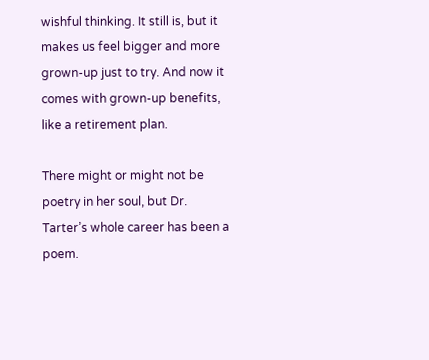wishful thinking. It still is, but it makes us feel bigger and more grown-up just to try. And now it comes with grown-up benefits, like a retirement plan.

There might or might not be poetry in her soul, but Dr. Tarter’s whole career has been a poem.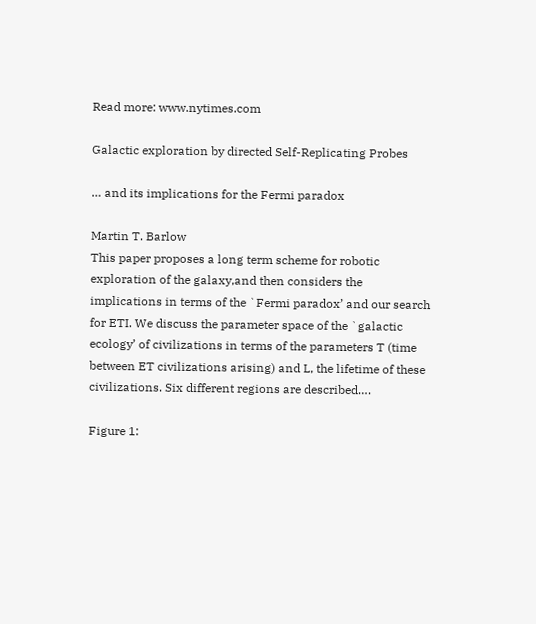Read more: www.nytimes.com

Galactic exploration by directed Self-Replicating Probes

… and its implications for the Fermi paradox

Martin T. Barlow
This paper proposes a long term scheme for robotic exploration of the galaxy,and then considers the implications in terms of the `Fermi paradox’ and our search for ETI. We discuss the parameter space of the `galactic ecology’ of civilizations in terms of the parameters T (time between ET civilizations arising) and L, the lifetime of these civilizations. Six different regions are described….

Figure 1: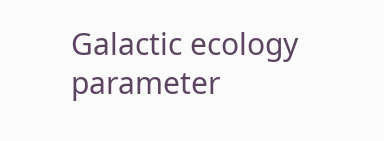Galactic ecology parameter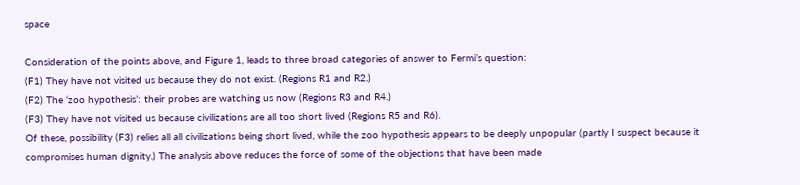space

Consideration of the points above, and Figure 1, leads to three broad categories of answer to Fermi’s question:
(F1) They have not visited us because they do not exist. (Regions R1 and R2.)
(F2) The ‘zoo hypothesis’: their probes are watching us now (Regions R3 and R4.)
(F3) They have not visited us because civilizations are all too short lived (Regions R5 and R6).
Of these, possibility (F3) relies all all civilizations being short lived, while the zoo hypothesis appears to be deeply unpopular (partly I suspect because it compromises human dignity.) The analysis above reduces the force of some of the objections that have been made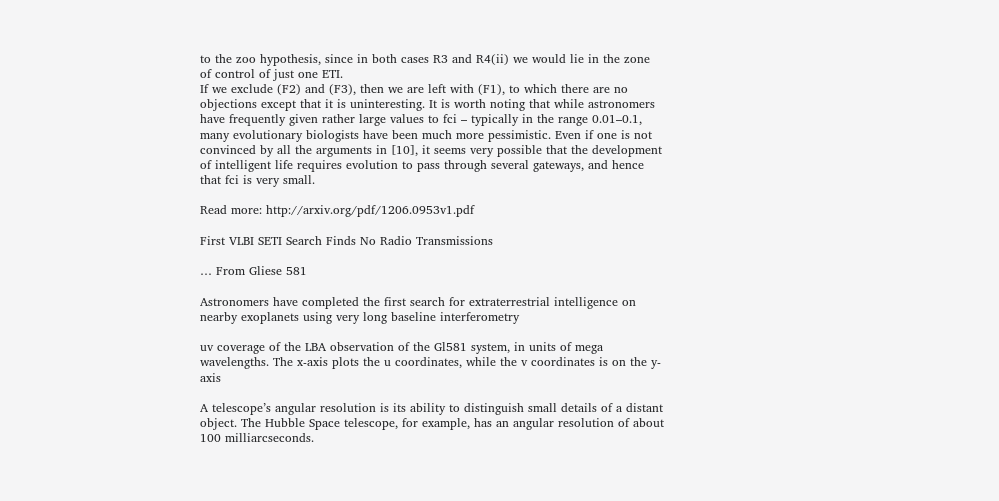to the zoo hypothesis, since in both cases R3 and R4(ii) we would lie in the zone of control of just one ETI.
If we exclude (F2) and (F3), then we are left with (F1), to which there are no objections except that it is uninteresting. It is worth noting that while astronomers have frequently given rather large values to fci – typically in the range 0.01–0.1, many evolutionary biologists have been much more pessimistic. Even if one is not convinced by all the arguments in [10], it seems very possible that the development of intelligent life requires evolution to pass through several gateways, and hence that fci is very small.

Read more: http://arxiv.org/pdf/1206.0953v1.pdf

First VLBI SETI Search Finds No Radio Transmissions

… From Gliese 581

Astronomers have completed the first search for extraterrestrial intelligence on nearby exoplanets using very long baseline interferometry

uv coverage of the LBA observation of the Gl581 system, in units of mega wavelengths. The x-axis plots the u coordinates, while the v coordinates is on the y-axis

A telescope’s angular resolution is its ability to distinguish small details of a distant object. The Hubble Space telescope, for example, has an angular resolution of about 100 milliarcseconds.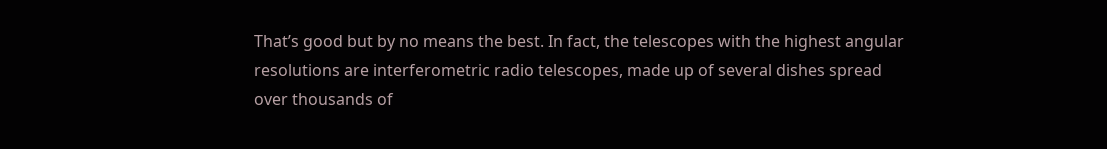That’s good but by no means the best. In fact, the telescopes with the highest angular resolutions are interferometric radio telescopes, made up of several dishes spread over thousands of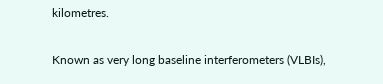kilometres.

Known as very long baseline interferometers (VLBIs),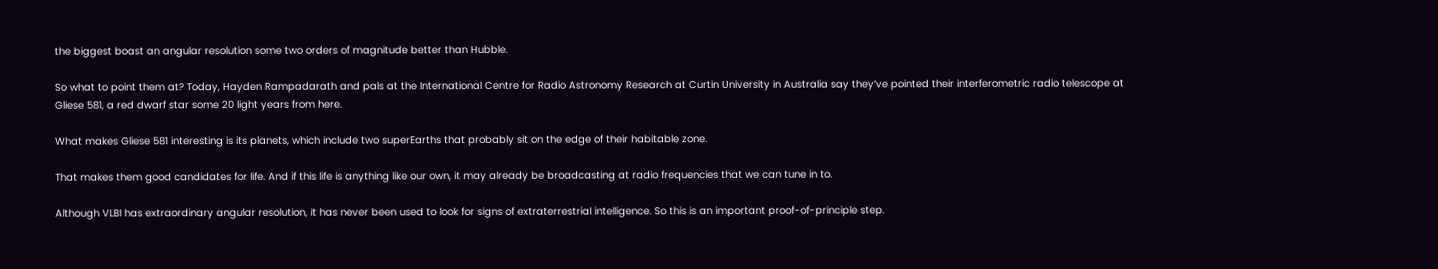the biggest boast an angular resolution some two orders of magnitude better than Hubble.

So what to point them at? Today, Hayden Rampadarath and pals at the International Centre for Radio Astronomy Research at Curtin University in Australia say they’ve pointed their interferometric radio telescope at Gliese 581, a red dwarf star some 20 light years from here.

What makes Gliese 581 interesting is its planets, which include two superEarths that probably sit on the edge of their habitable zone.

That makes them good candidates for life. And if this life is anything like our own, it may already be broadcasting at radio frequencies that we can tune in to.

Although VLBI has extraordinary angular resolution, it has never been used to look for signs of extraterrestrial intelligence. So this is an important proof-of-principle step.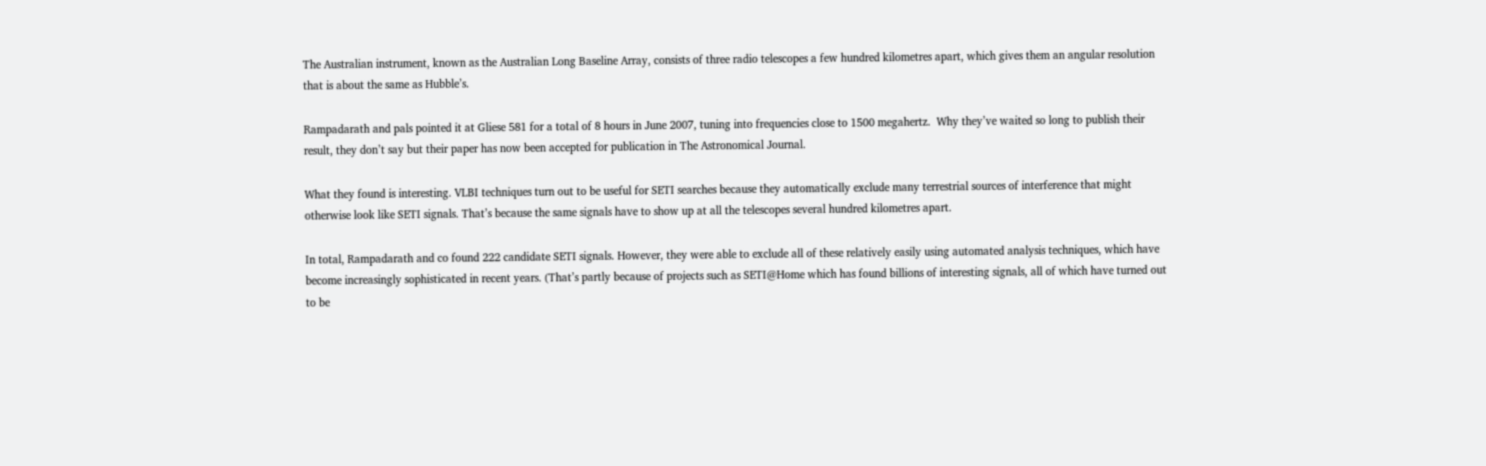The Australian instrument, known as the Australian Long Baseline Array, consists of three radio telescopes a few hundred kilometres apart, which gives them an angular resolution that is about the same as Hubble’s.

Rampadarath and pals pointed it at Gliese 581 for a total of 8 hours in June 2007, tuning into frequencies close to 1500 megahertz.  Why they’ve waited so long to publish their result, they don’t say but their paper has now been accepted for publication in The Astronomical Journal.

What they found is interesting. VLBI techniques turn out to be useful for SETI searches because they automatically exclude many terrestrial sources of interference that might otherwise look like SETI signals. That’s because the same signals have to show up at all the telescopes several hundred kilometres apart.

In total, Rampadarath and co found 222 candidate SETI signals. However, they were able to exclude all of these relatively easily using automated analysis techniques, which have become increasingly sophisticated in recent years. (That’s partly because of projects such as SETI@Home which has found billions of interesting signals, all of which have turned out to be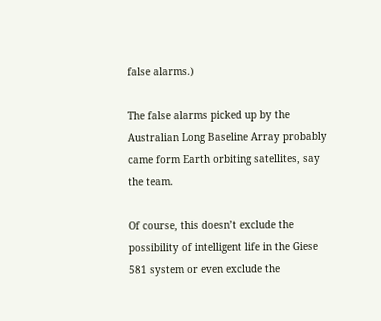false alarms.)

The false alarms picked up by the Australian Long Baseline Array probably came form Earth orbiting satellites, say the team.

Of course, this doesn’t exclude the possibility of intelligent life in the Giese 581 system or even exclude the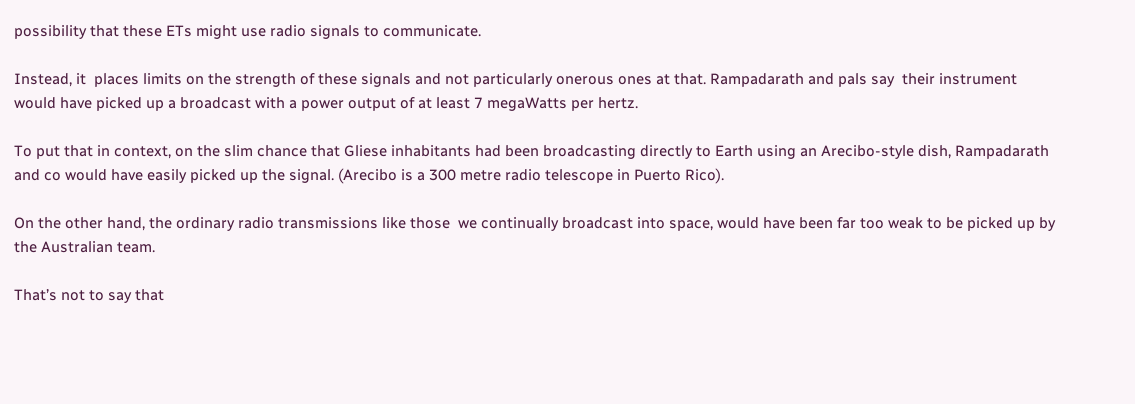possibility that these ETs might use radio signals to communicate.

Instead, it  places limits on the strength of these signals and not particularly onerous ones at that. Rampadarath and pals say  their instrument would have picked up a broadcast with a power output of at least 7 megaWatts per hertz.

To put that in context, on the slim chance that Gliese inhabitants had been broadcasting directly to Earth using an Arecibo-style dish, Rampadarath and co would have easily picked up the signal. (Arecibo is a 300 metre radio telescope in Puerto Rico).

On the other hand, the ordinary radio transmissions like those  we continually broadcast into space, would have been far too weak to be picked up by the Australian team.

That’s not to say that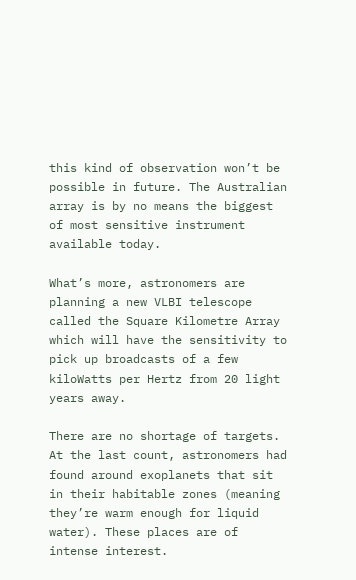this kind of observation won’t be possible in future. The Australian array is by no means the biggest of most sensitive instrument available today.

What’s more, astronomers are planning a new VLBI telescope called the Square Kilometre Array which will have the sensitivity to pick up broadcasts of a few kiloWatts per Hertz from 20 light years away.

There are no shortage of targets. At the last count, astronomers had found around exoplanets that sit in their habitable zones (meaning they’re warm enough for liquid water). These places are of intense interest.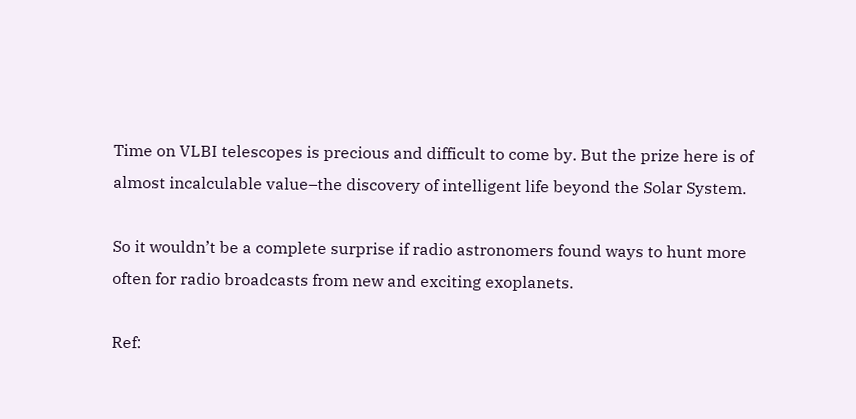Time on VLBI telescopes is precious and difficult to come by. But the prize here is of almost incalculable value–the discovery of intelligent life beyond the Solar System.

So it wouldn’t be a complete surprise if radio astronomers found ways to hunt more often for radio broadcasts from new and exciting exoplanets.

Ref: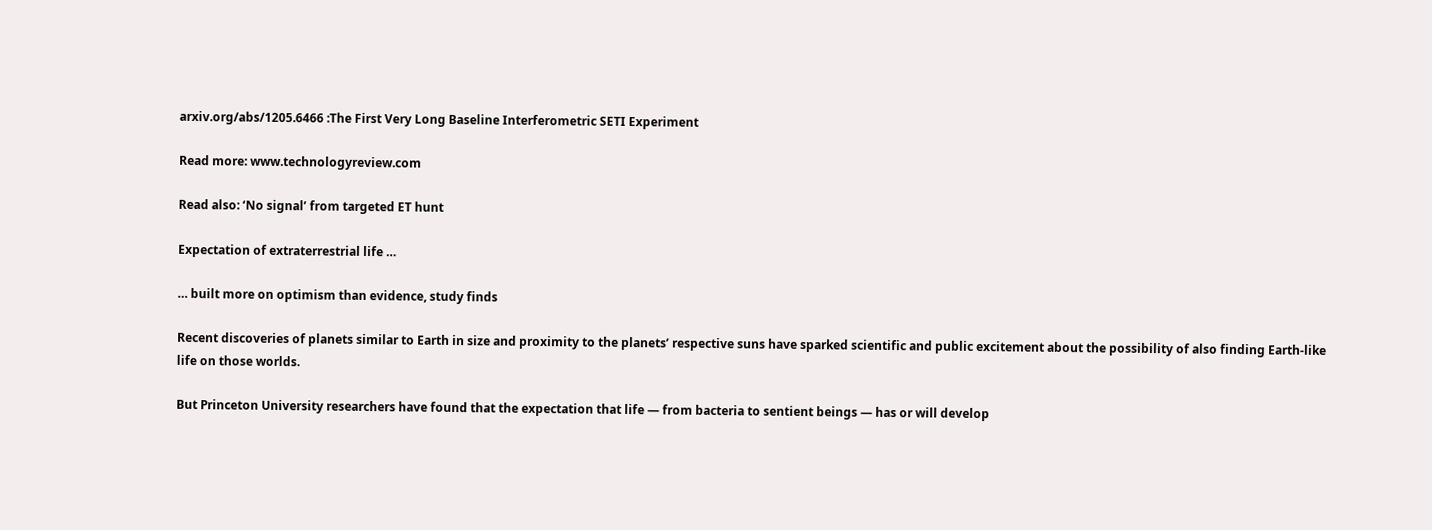arxiv.org/abs/1205.6466 :The First Very Long Baseline Interferometric SETI Experiment

Read more: www.technologyreview.com

Read also: ‘No signal’ from targeted ET hunt

Expectation of extraterrestrial life …

… built more on optimism than evidence, study finds

Recent discoveries of planets similar to Earth in size and proximity to the planets’ respective suns have sparked scientific and public excitement about the possibility of also finding Earth-like life on those worlds.

But Princeton University researchers have found that the expectation that life — from bacteria to sentient beings — has or will develop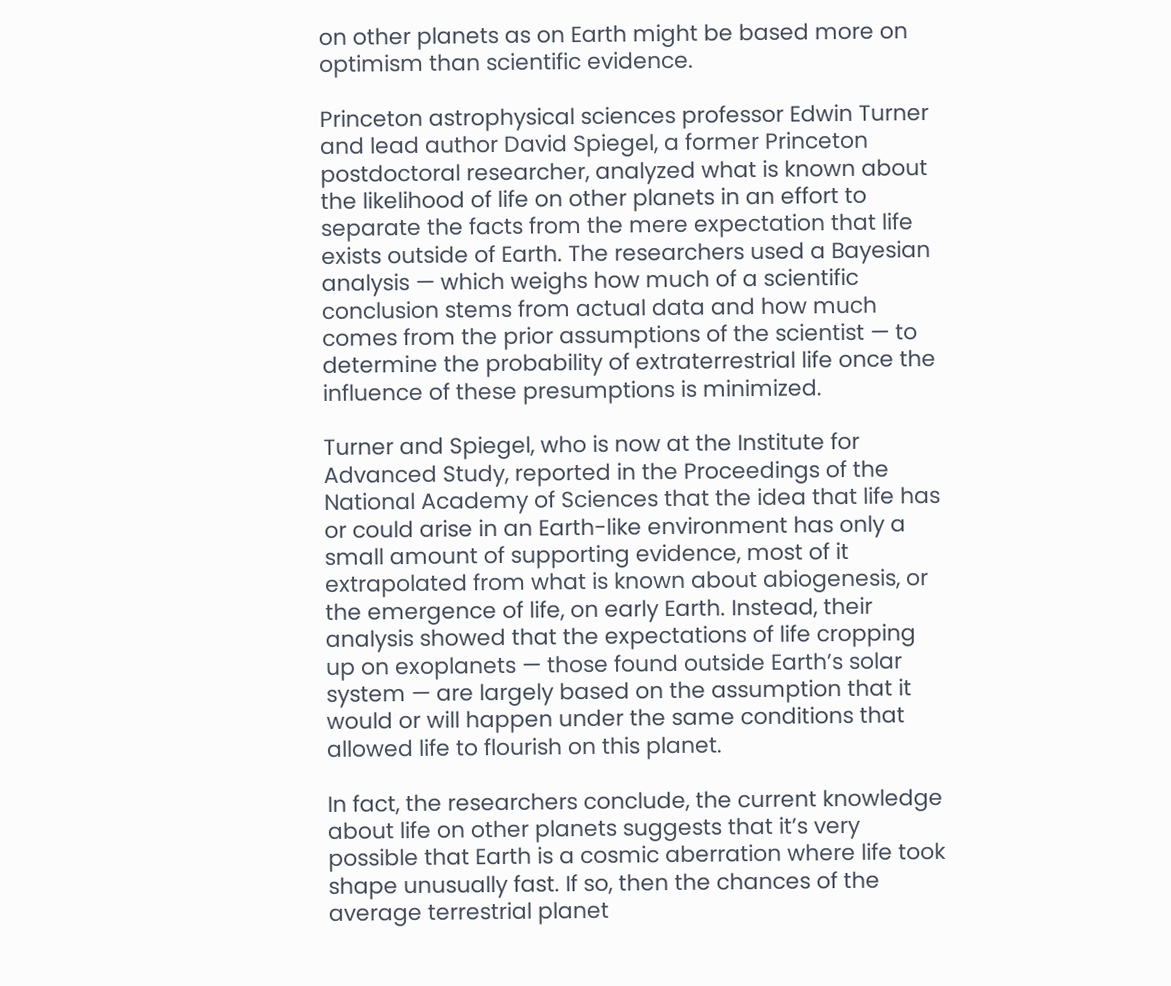on other planets as on Earth might be based more on optimism than scientific evidence.

Princeton astrophysical sciences professor Edwin Turner and lead author David Spiegel, a former Princeton postdoctoral researcher, analyzed what is known about the likelihood of life on other planets in an effort to separate the facts from the mere expectation that life exists outside of Earth. The researchers used a Bayesian analysis — which weighs how much of a scientific conclusion stems from actual data and how much comes from the prior assumptions of the scientist — to determine the probability of extraterrestrial life once the influence of these presumptions is minimized.

Turner and Spiegel, who is now at the Institute for Advanced Study, reported in the Proceedings of the National Academy of Sciences that the idea that life has or could arise in an Earth-like environment has only a small amount of supporting evidence, most of it extrapolated from what is known about abiogenesis, or the emergence of life, on early Earth. Instead, their analysis showed that the expectations of life cropping up on exoplanets — those found outside Earth’s solar system — are largely based on the assumption that it would or will happen under the same conditions that allowed life to flourish on this planet.

In fact, the researchers conclude, the current knowledge about life on other planets suggests that it’s very possible that Earth is a cosmic aberration where life took shape unusually fast. If so, then the chances of the average terrestrial planet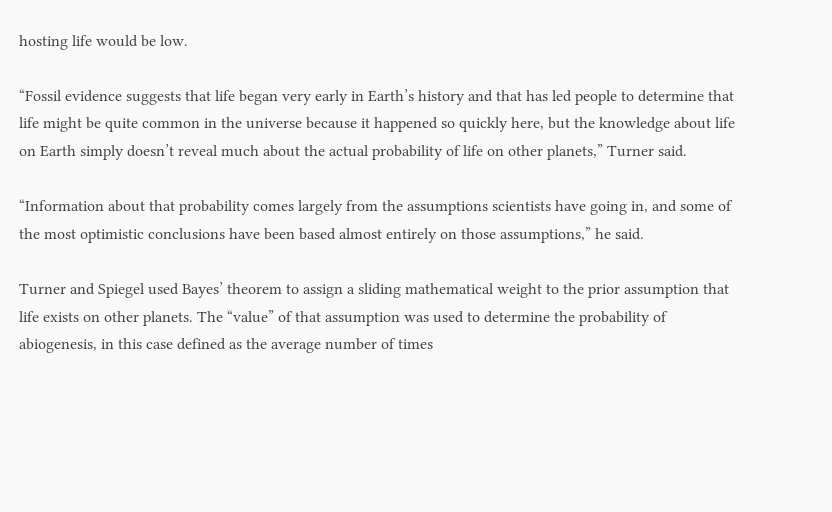hosting life would be low.

“Fossil evidence suggests that life began very early in Earth’s history and that has led people to determine that life might be quite common in the universe because it happened so quickly here, but the knowledge about life on Earth simply doesn’t reveal much about the actual probability of life on other planets,” Turner said.

“Information about that probability comes largely from the assumptions scientists have going in, and some of the most optimistic conclusions have been based almost entirely on those assumptions,” he said.

Turner and Spiegel used Bayes’ theorem to assign a sliding mathematical weight to the prior assumption that life exists on other planets. The “value” of that assumption was used to determine the probability of abiogenesis, in this case defined as the average number of times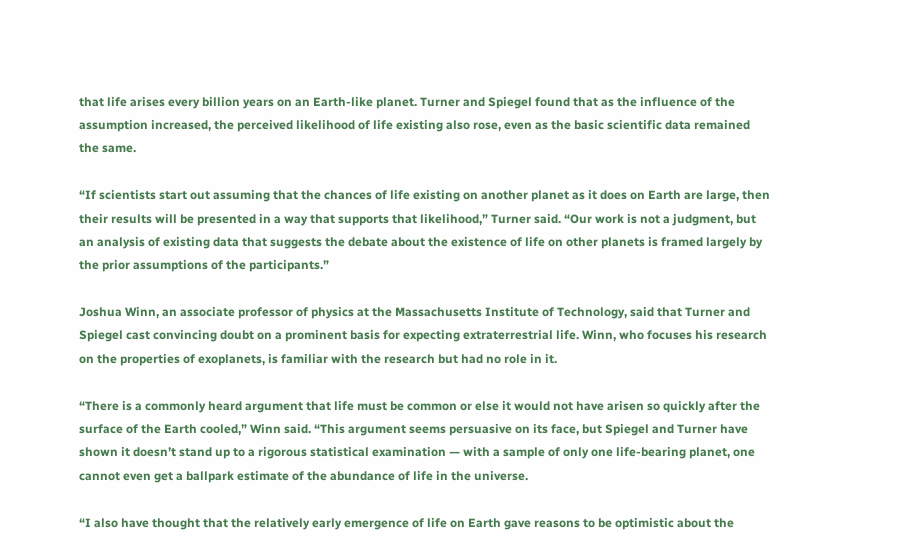that life arises every billion years on an Earth-like planet. Turner and Spiegel found that as the influence of the assumption increased, the perceived likelihood of life existing also rose, even as the basic scientific data remained the same.

“If scientists start out assuming that the chances of life existing on another planet as it does on Earth are large, then their results will be presented in a way that supports that likelihood,” Turner said. “Our work is not a judgment, but an analysis of existing data that suggests the debate about the existence of life on other planets is framed largely by the prior assumptions of the participants.”

Joshua Winn, an associate professor of physics at the Massachusetts Institute of Technology, said that Turner and Spiegel cast convincing doubt on a prominent basis for expecting extraterrestrial life. Winn, who focuses his research on the properties of exoplanets, is familiar with the research but had no role in it.

“There is a commonly heard argument that life must be common or else it would not have arisen so quickly after the surface of the Earth cooled,” Winn said. “This argument seems persuasive on its face, but Spiegel and Turner have shown it doesn’t stand up to a rigorous statistical examination — with a sample of only one life-bearing planet, one cannot even get a ballpark estimate of the abundance of life in the universe.

“I also have thought that the relatively early emergence of life on Earth gave reasons to be optimistic about the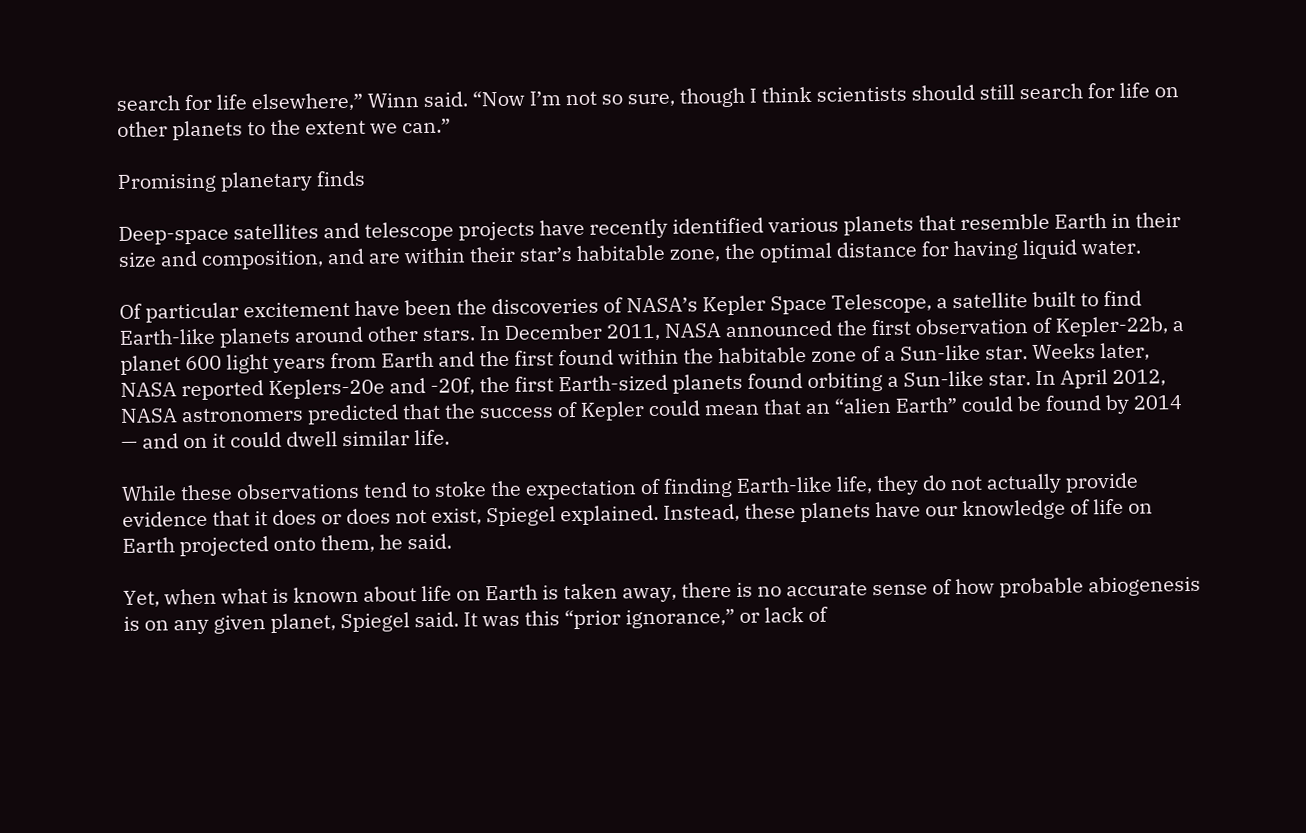search for life elsewhere,” Winn said. “Now I’m not so sure, though I think scientists should still search for life on other planets to the extent we can.”

Promising planetary finds

Deep-space satellites and telescope projects have recently identified various planets that resemble Earth in their size and composition, and are within their star’s habitable zone, the optimal distance for having liquid water.

Of particular excitement have been the discoveries of NASA’s Kepler Space Telescope, a satellite built to find Earth-like planets around other stars. In December 2011, NASA announced the first observation of Kepler-22b, a planet 600 light years from Earth and the first found within the habitable zone of a Sun-like star. Weeks later, NASA reported Keplers-20e and -20f, the first Earth-sized planets found orbiting a Sun-like star. In April 2012, NASA astronomers predicted that the success of Kepler could mean that an “alien Earth” could be found by 2014 — and on it could dwell similar life.

While these observations tend to stoke the expectation of finding Earth-like life, they do not actually provide evidence that it does or does not exist, Spiegel explained. Instead, these planets have our knowledge of life on Earth projected onto them, he said.

Yet, when what is known about life on Earth is taken away, there is no accurate sense of how probable abiogenesis is on any given planet, Spiegel said. It was this “prior ignorance,” or lack of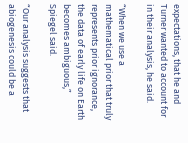expectations, that he and Turner wanted to account for in their analysis, he said.

“When we use a mathematical prior that truly represents prior ignorance, the data of early life on Earth becomes ambiguous,” Spiegel said.

“Our analysis suggests that abiogenesis could be a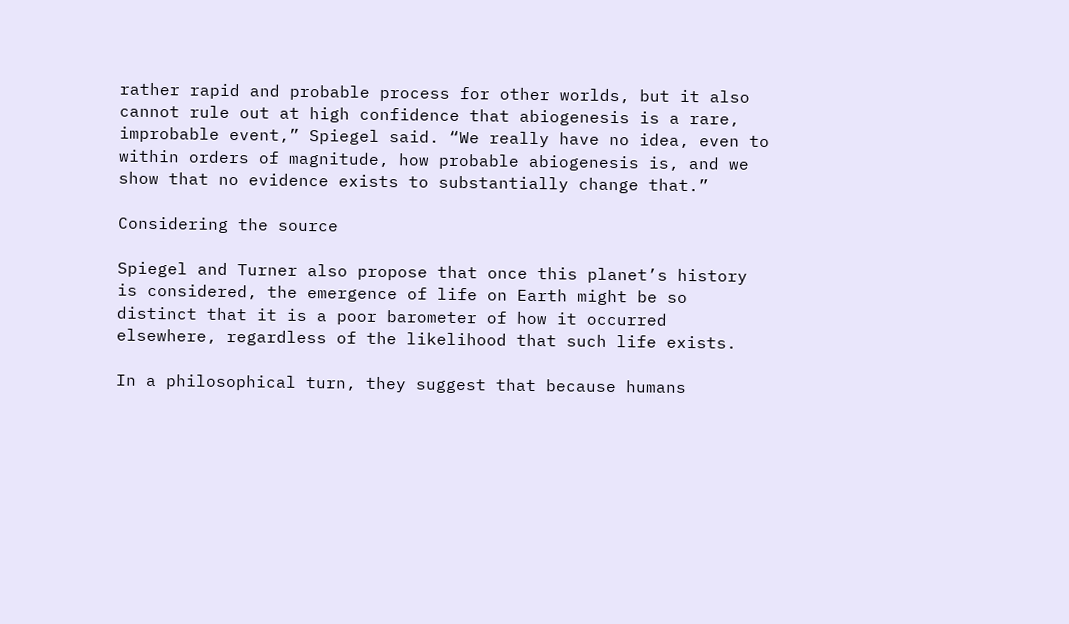rather rapid and probable process for other worlds, but it also cannot rule out at high confidence that abiogenesis is a rare, improbable event,” Spiegel said. “We really have no idea, even to within orders of magnitude, how probable abiogenesis is, and we show that no evidence exists to substantially change that.”

Considering the source

Spiegel and Turner also propose that once this planet’s history is considered, the emergence of life on Earth might be so distinct that it is a poor barometer of how it occurred elsewhere, regardless of the likelihood that such life exists.

In a philosophical turn, they suggest that because humans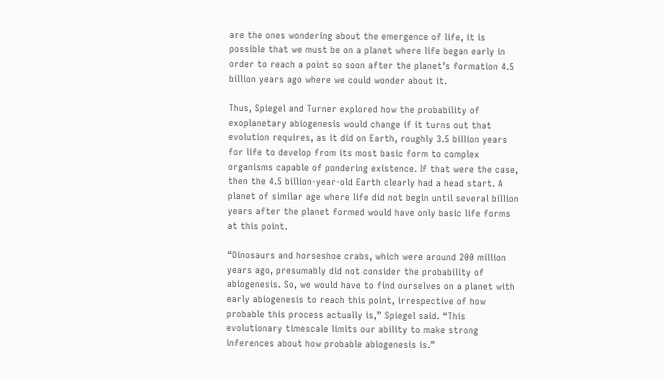are the ones wondering about the emergence of life, it is possible that we must be on a planet where life began early in order to reach a point so soon after the planet’s formation 4.5 billion years ago where we could wonder about it.

Thus, Spiegel and Turner explored how the probability of exoplanetary abiogenesis would change if it turns out that evolution requires, as it did on Earth, roughly 3.5 billion years for life to develop from its most basic form to complex organisms capable of pondering existence. If that were the case, then the 4.5 billion-year-old Earth clearly had a head start. A planet of similar age where life did not begin until several billion years after the planet formed would have only basic life forms at this point.

“Dinosaurs and horseshoe crabs, which were around 200 million years ago, presumably did not consider the probability of abiogenesis. So, we would have to find ourselves on a planet with early abiogenesis to reach this point, irrespective of how probable this process actually is,” Spiegel said. “This evolutionary timescale limits our ability to make strong inferences about how probable abiogenesis is.”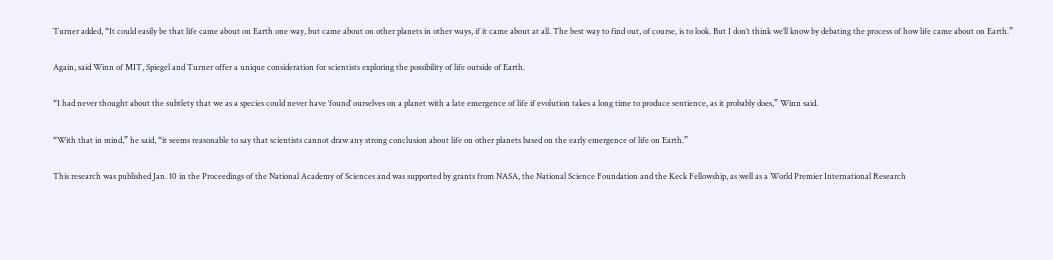Turner added, “It could easily be that life came about on Earth one way, but came about on other planets in other ways, if it came about at all. The best way to find out, of course, is to look. But I don’t think we’ll know by debating the process of how life came about on Earth.”

Again, said Winn of MIT, Spiegel and Turner offer a unique consideration for scientists exploring the possibility of life outside of Earth.

“I had never thought about the subtlety that we as a species could never have ‘found’ ourselves on a planet with a late emergence of life if evolution takes a long time to produce sentience, as it probably does,” Winn said.

“With that in mind,” he said, “it seems reasonable to say that scientists cannot draw any strong conclusion about life on other planets based on the early emergence of life on Earth.”

This research was published Jan. 10 in the Proceedings of the National Academy of Sciences and was supported by grants from NASA, the National Science Foundation and the Keck Fellowship, as well as a World Premier International Research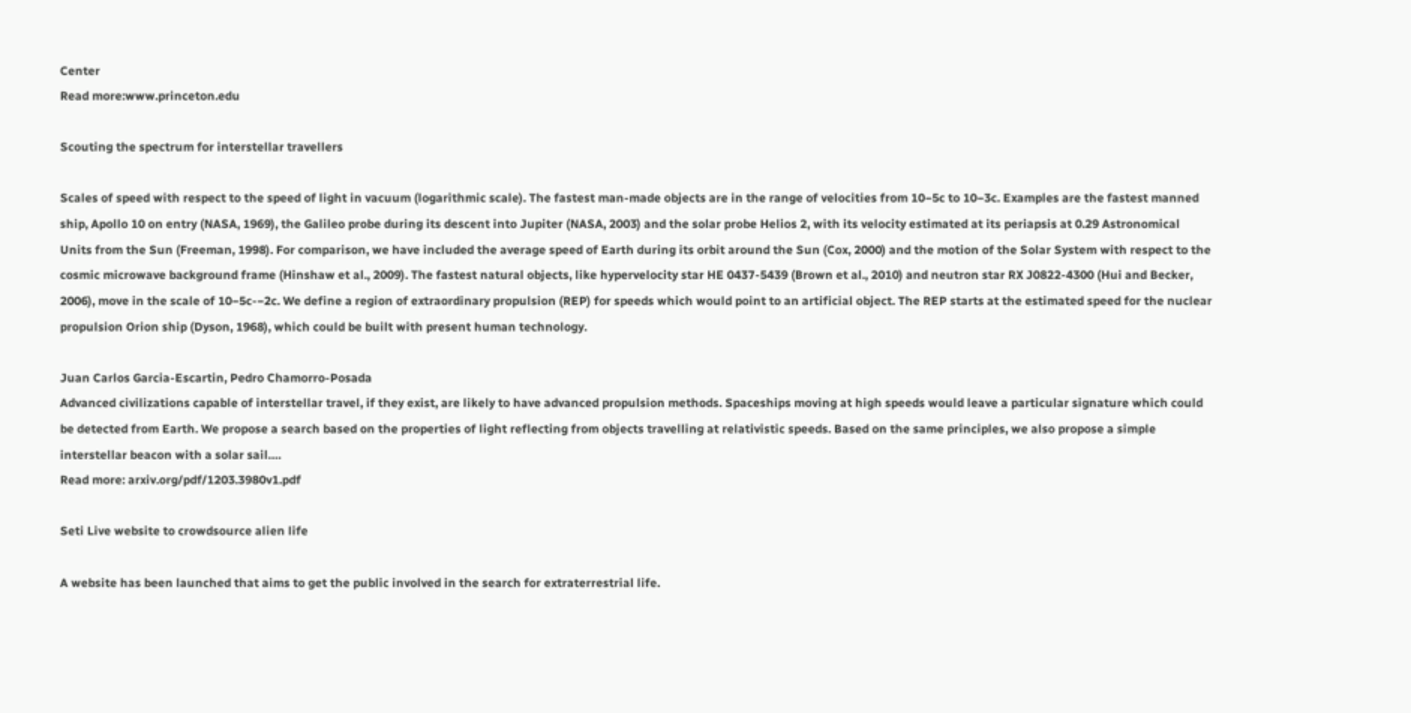Center
Read more:www.princeton.edu

Scouting the spectrum for interstellar travellers

Scales of speed with respect to the speed of light in vacuum (logarithmic scale). The fastest man-made objects are in the range of velocities from 10−5c to 10−3c. Examples are the fastest manned ship, Apollo 10 on entry (NASA, 1969), the Galileo probe during its descent into Jupiter (NASA, 2003) and the solar probe Helios 2, with its velocity estimated at its periapsis at 0.29 Astronomical Units from the Sun (Freeman, 1998). For comparison, we have included the average speed of Earth during its orbit around the Sun (Cox, 2000) and the motion of the Solar System with respect to the cosmic microwave background frame (Hinshaw et al., 2009). The fastest natural objects, like hypervelocity star HE 0437-5439 (Brown et al., 2010) and neutron star RX J0822-4300 (Hui and Becker, 2006), move in the scale of 10−5c-−2c. We define a region of extraordinary propulsion (REP) for speeds which would point to an artificial object. The REP starts at the estimated speed for the nuclear propulsion Orion ship (Dyson, 1968), which could be built with present human technology.

Juan Carlos Garcia-Escartin, Pedro Chamorro-Posada
Advanced civilizations capable of interstellar travel, if they exist, are likely to have advanced propulsion methods. Spaceships moving at high speeds would leave a particular signature which could be detected from Earth. We propose a search based on the properties of light reflecting from objects travelling at relativistic speeds. Based on the same principles, we also propose a simple interstellar beacon with a solar sail….
Read more: arxiv.org/pdf/1203.3980v1.pdf

Seti Live website to crowdsource alien life

A website has been launched that aims to get the public involved in the search for extraterrestrial life.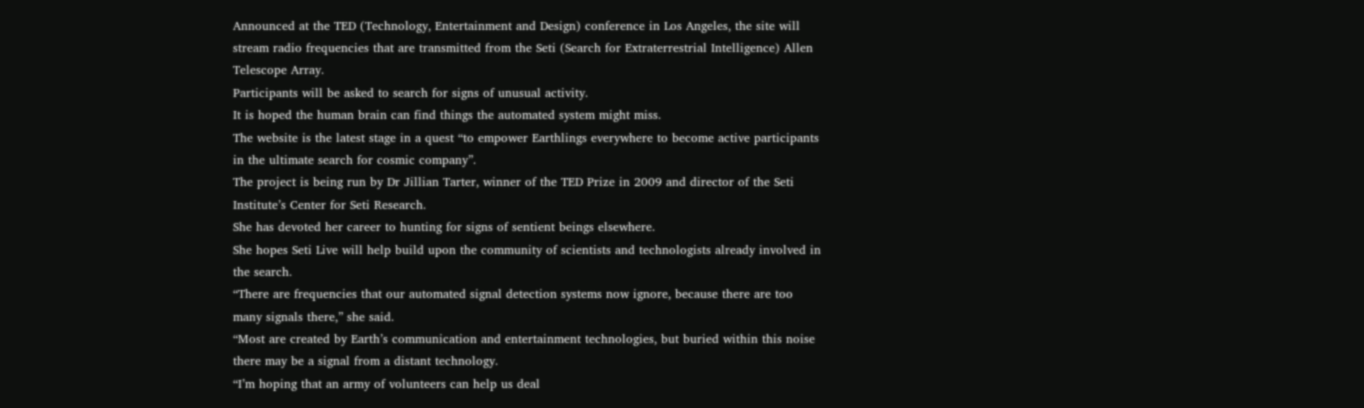Announced at the TED (Technology, Entertainment and Design) conference in Los Angeles, the site will stream radio frequencies that are transmitted from the Seti (Search for Extraterrestrial Intelligence) Allen Telescope Array.
Participants will be asked to search for signs of unusual activity.
It is hoped the human brain can find things the automated system might miss.
The website is the latest stage in a quest “to empower Earthlings everywhere to become active participants in the ultimate search for cosmic company”.
The project is being run by Dr Jillian Tarter, winner of the TED Prize in 2009 and director of the Seti Institute’s Center for Seti Research.
She has devoted her career to hunting for signs of sentient beings elsewhere.
She hopes Seti Live will help build upon the community of scientists and technologists already involved in the search.
“There are frequencies that our automated signal detection systems now ignore, because there are too many signals there,” she said.
“Most are created by Earth’s communication and entertainment technologies, but buried within this noise there may be a signal from a distant technology.
“I’m hoping that an army of volunteers can help us deal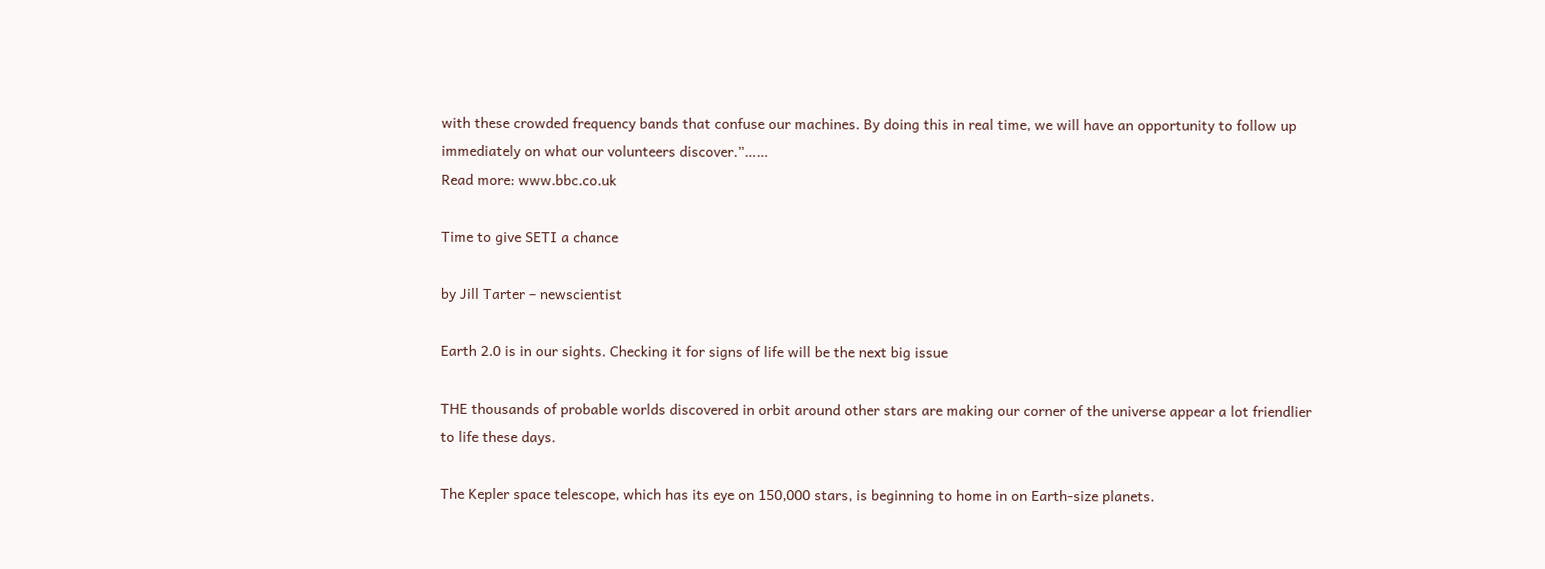with these crowded frequency bands that confuse our machines. By doing this in real time, we will have an opportunity to follow up immediately on what our volunteers discover.”……
Read more: www.bbc.co.uk

Time to give SETI a chance

by Jill Tarter – newscientist

Earth 2.0 is in our sights. Checking it for signs of life will be the next big issue

THE thousands of probable worlds discovered in orbit around other stars are making our corner of the universe appear a lot friendlier to life these days.

The Kepler space telescope, which has its eye on 150,000 stars, is beginning to home in on Earth-size planets.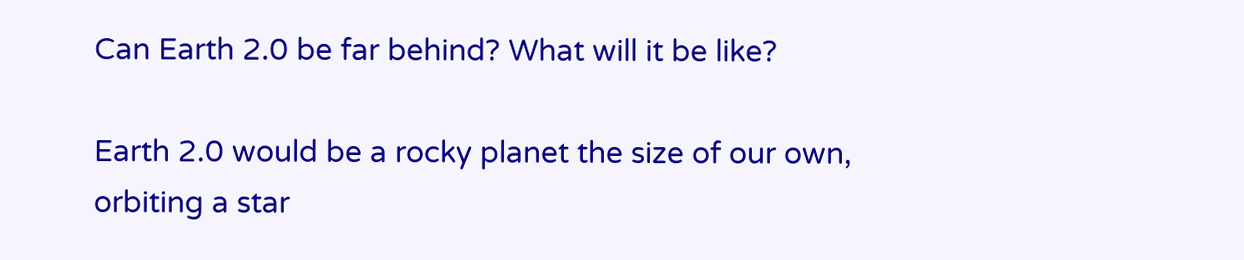Can Earth 2.0 be far behind? What will it be like?

Earth 2.0 would be a rocky planet the size of our own, orbiting a star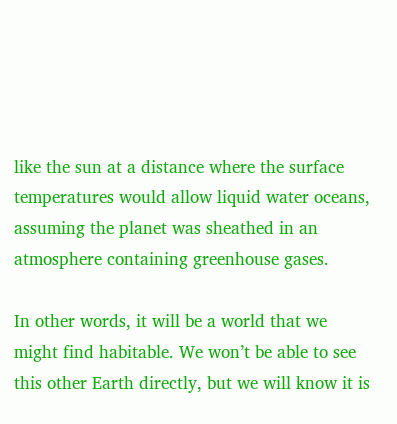like the sun at a distance where the surface temperatures would allow liquid water oceans, assuming the planet was sheathed in an atmosphere containing greenhouse gases.

In other words, it will be a world that we might find habitable. We won’t be able to see this other Earth directly, but we will know it is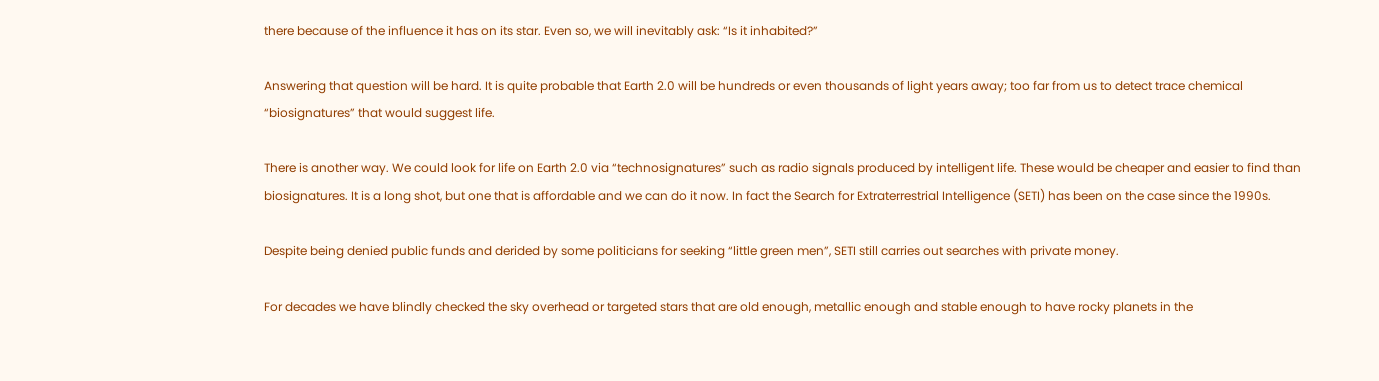there because of the influence it has on its star. Even so, we will inevitably ask: “Is it inhabited?”

Answering that question will be hard. It is quite probable that Earth 2.0 will be hundreds or even thousands of light years away; too far from us to detect trace chemical “biosignatures” that would suggest life.

There is another way. We could look for life on Earth 2.0 via “technosignatures” such as radio signals produced by intelligent life. These would be cheaper and easier to find than biosignatures. It is a long shot, but one that is affordable and we can do it now. In fact the Search for Extraterrestrial Intelligence (SETI) has been on the case since the 1990s.

Despite being denied public funds and derided by some politicians for seeking “little green men”, SETI still carries out searches with private money.

For decades we have blindly checked the sky overhead or targeted stars that are old enough, metallic enough and stable enough to have rocky planets in the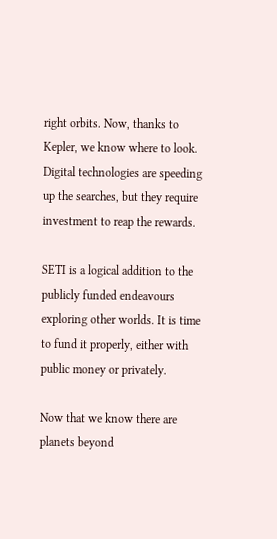right orbits. Now, thanks to Kepler, we know where to look. Digital technologies are speeding up the searches, but they require investment to reap the rewards.

SETI is a logical addition to the publicly funded endeavours exploring other worlds. It is time to fund it properly, either with public money or privately.

Now that we know there are planets beyond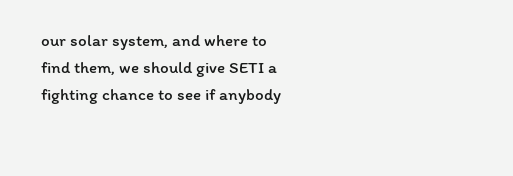our solar system, and where to find them, we should give SETI a fighting chance to see if anybody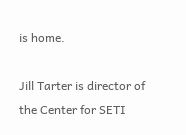is home.

Jill Tarter is director of the Center for SETI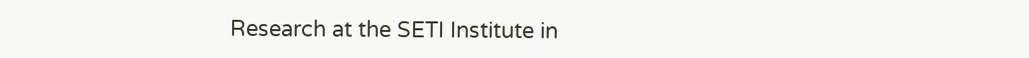Research at the SETI Institute in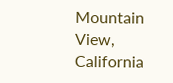Mountain View, California